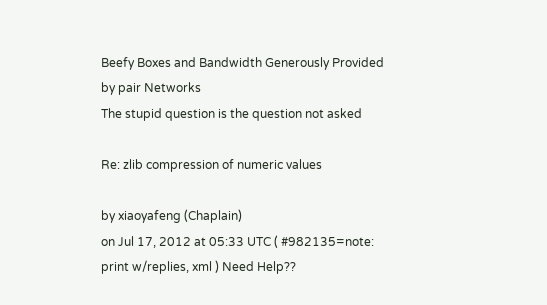Beefy Boxes and Bandwidth Generously Provided by pair Networks
The stupid question is the question not asked

Re: zlib compression of numeric values

by xiaoyafeng (Chaplain)
on Jul 17, 2012 at 05:33 UTC ( #982135=note: print w/replies, xml ) Need Help??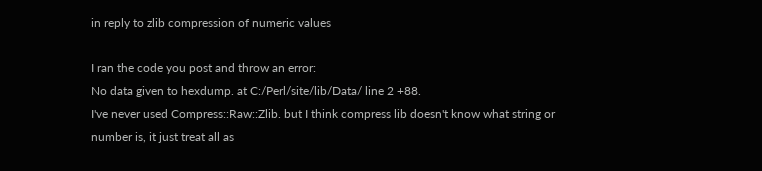in reply to zlib compression of numeric values

I ran the code you post and throw an error:
No data given to hexdump. at C:/Perl/site/lib/Data/ line 2 +88.
I've never used Compress::Raw::Zlib. but I think compress lib doesn't know what string or number is, it just treat all as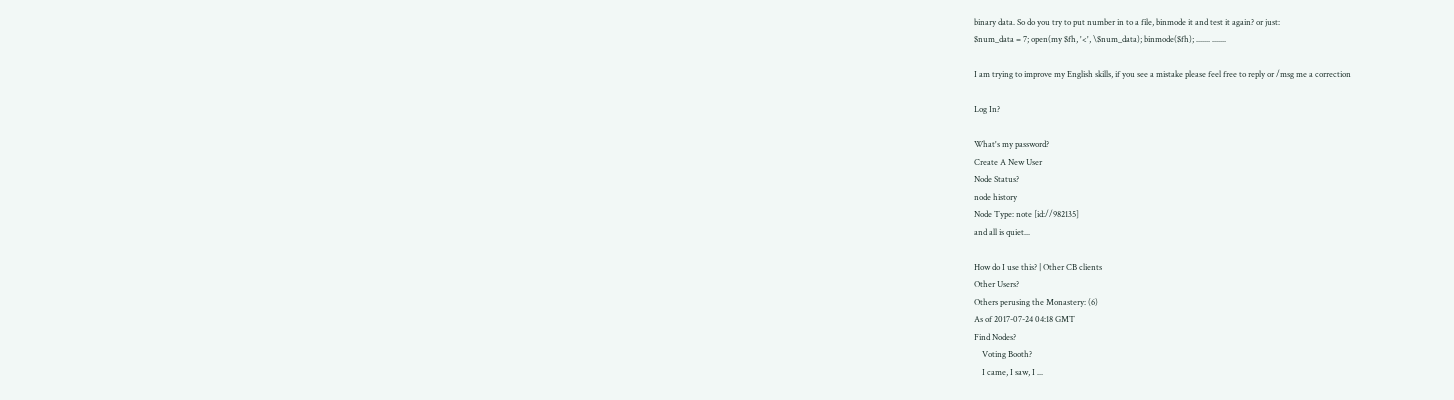binary data. So do you try to put number in to a file, binmode it and test it again? or just:
$num_data = 7; open(my $fh, '<', \$num_data); binmode($fh); ....... .......

I am trying to improve my English skills, if you see a mistake please feel free to reply or /msg me a correction

Log In?

What's my password?
Create A New User
Node Status?
node history
Node Type: note [id://982135]
and all is quiet...

How do I use this? | Other CB clients
Other Users?
Others perusing the Monastery: (6)
As of 2017-07-24 04:18 GMT
Find Nodes?
    Voting Booth?
    I came, I saw, I ...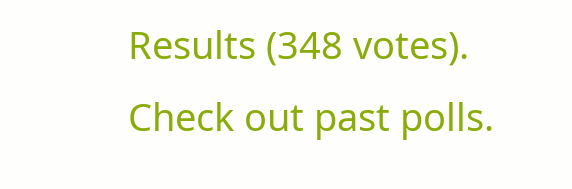Results (348 votes). Check out past polls.